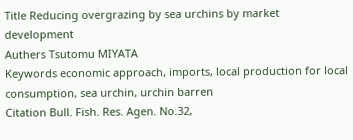Title Reducing overgrazing by sea urchins by market development
Authers Tsutomu MIYATA
Keywords economic approach, imports, local production for local consumption, sea urchin, urchin barren
Citation Bull. Fish. Res. Agen. No.32,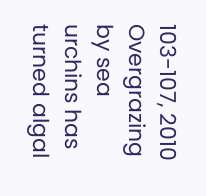103-107, 2010
Overgrazing by sea urchins has turned algal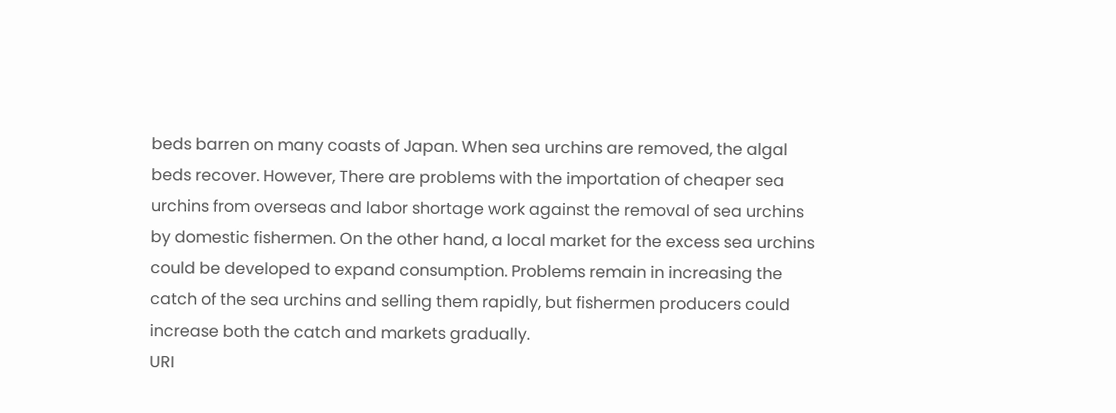beds barren on many coasts of Japan. When sea urchins are removed, the algal beds recover. However, There are problems with the importation of cheaper sea urchins from overseas and labor shortage work against the removal of sea urchins by domestic fishermen. On the other hand, a local market for the excess sea urchins could be developed to expand consumption. Problems remain in increasing the catch of the sea urchins and selling them rapidly, but fishermen producers could increase both the catch and markets gradually.
URI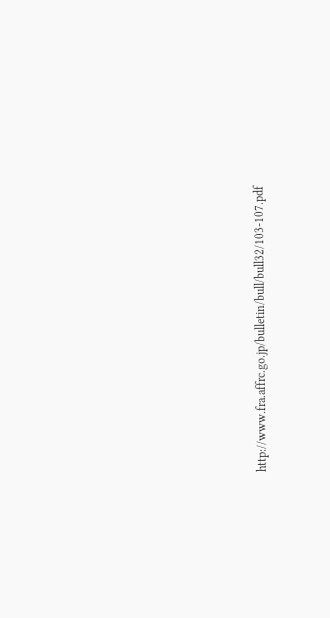http://www.fra.affrc.go.jp/bulletin/bull/bull32/103-107.pdf